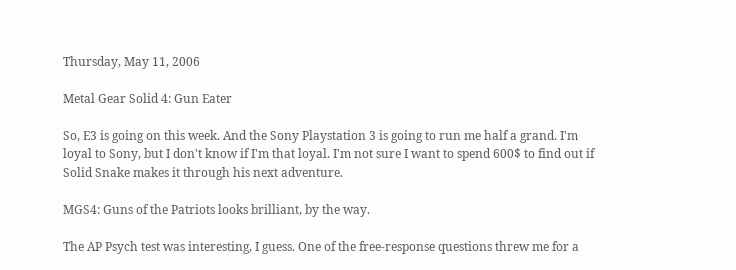Thursday, May 11, 2006

Metal Gear Solid 4: Gun Eater

So, E3 is going on this week. And the Sony Playstation 3 is going to run me half a grand. I'm loyal to Sony, but I don't know if I'm that loyal. I'm not sure I want to spend 600$ to find out if Solid Snake makes it through his next adventure.

MGS4: Guns of the Patriots looks brilliant, by the way.

The AP Psych test was interesting, I guess. One of the free-response questions threw me for a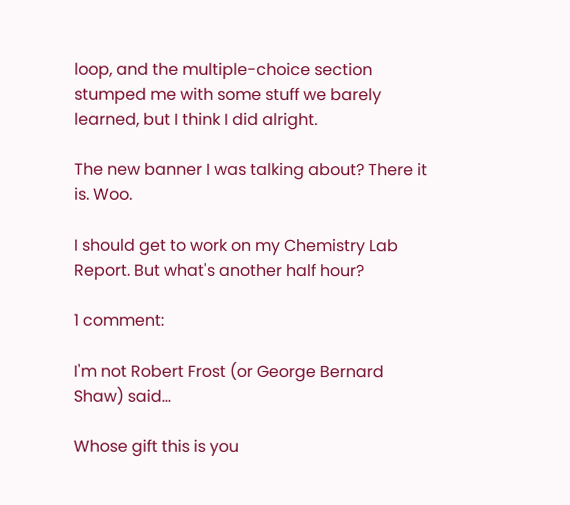loop, and the multiple-choice section stumped me with some stuff we barely learned, but I think I did alright.

The new banner I was talking about? There it is. Woo.

I should get to work on my Chemistry Lab Report. But what's another half hour?

1 comment:

I'm not Robert Frost (or George Bernard Shaw) said...

Whose gift this is you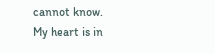cannot know.
My heart is in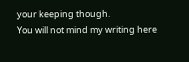your keeping though.
You will not mind my writing here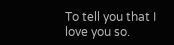To tell you that I love you so.